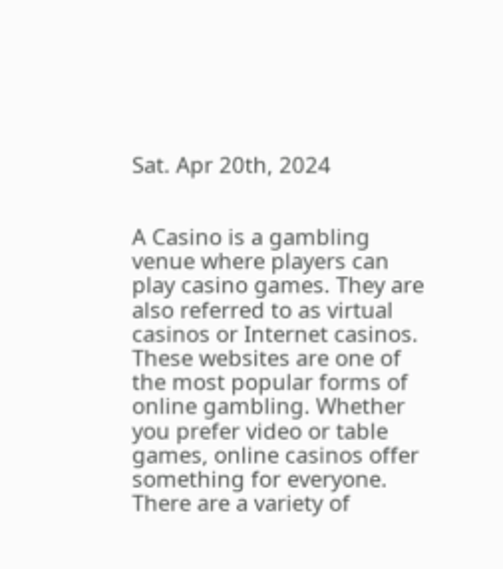Sat. Apr 20th, 2024


A Casino is a gambling venue where players can play casino games. They are also referred to as virtual casinos or Internet casinos. These websites are one of the most popular forms of online gambling. Whether you prefer video or table games, online casinos offer something for everyone. There are a variety of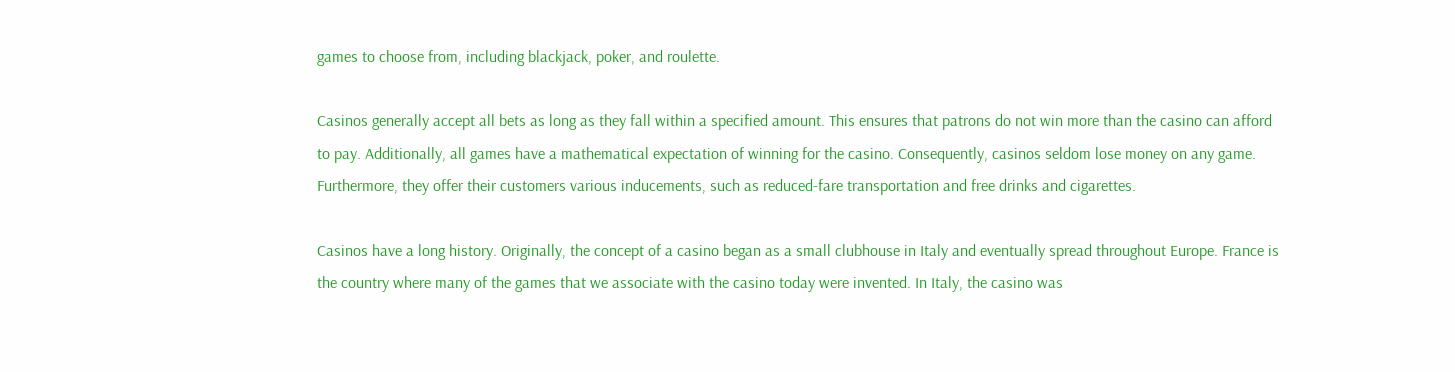games to choose from, including blackjack, poker, and roulette.

Casinos generally accept all bets as long as they fall within a specified amount. This ensures that patrons do not win more than the casino can afford to pay. Additionally, all games have a mathematical expectation of winning for the casino. Consequently, casinos seldom lose money on any game. Furthermore, they offer their customers various inducements, such as reduced-fare transportation and free drinks and cigarettes.

Casinos have a long history. Originally, the concept of a casino began as a small clubhouse in Italy and eventually spread throughout Europe. France is the country where many of the games that we associate with the casino today were invented. In Italy, the casino was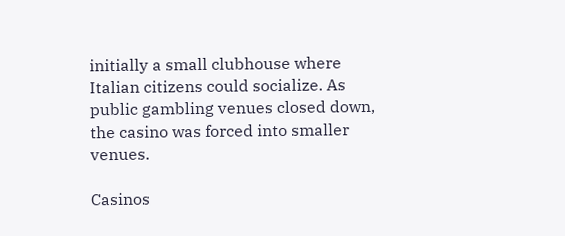initially a small clubhouse where Italian citizens could socialize. As public gambling venues closed down, the casino was forced into smaller venues.

Casinos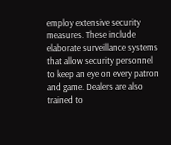employ extensive security measures. These include elaborate surveillance systems that allow security personnel to keep an eye on every patron and game. Dealers are also trained to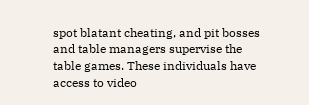spot blatant cheating, and pit bosses and table managers supervise the table games. These individuals have access to video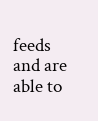feeds and are able to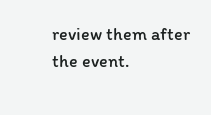review them after the event.